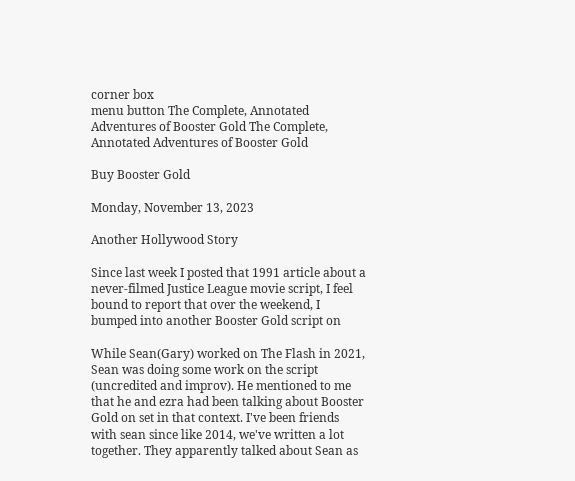corner box
menu button The Complete, Annotated Adventures of Booster Gold The Complete, Annotated Adventures of Booster Gold

Buy Booster Gold

Monday, November 13, 2023

Another Hollywood Story

Since last week I posted that 1991 article about a never-filmed Justice League movie script, I feel bound to report that over the weekend, I bumped into another Booster Gold script on

While Sean(Gary) worked on The Flash in 2021, Sean was doing some work on the script (uncredited and improv). He mentioned to me that he and ezra had been talking about Booster Gold on set in that context. I've been friends with sean since like 2014, we've written a lot together. They apparently talked about Sean as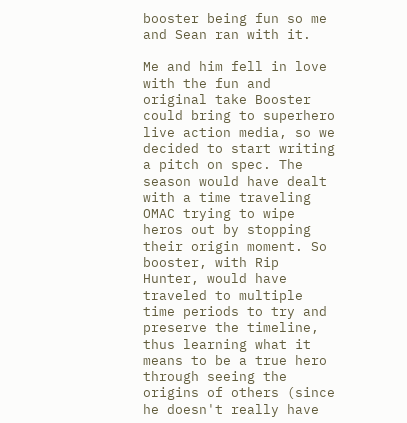booster being fun so me and Sean ran with it.

Me and him fell in love with the fun and original take Booster could bring to superhero live action media, so we decided to start writing a pitch on spec. The season would have dealt with a time traveling OMAC trying to wipe heros out by stopping their origin moment. So booster, with Rip Hunter, would have traveled to multiple time periods to try and preserve the timeline, thus learning what it means to be a true hero through seeing the origins of others (since he doesn't really have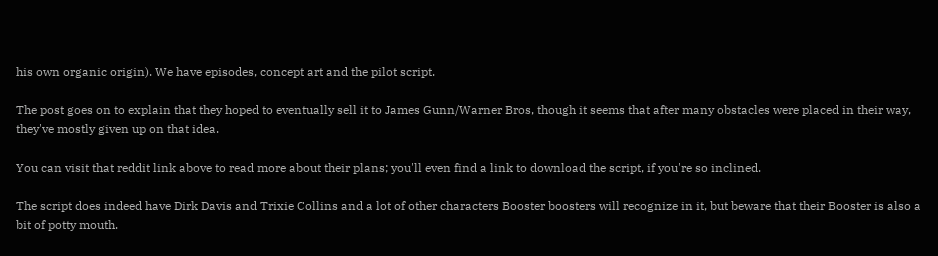his own organic origin). We have episodes, concept art and the pilot script.

The post goes on to explain that they hoped to eventually sell it to James Gunn/Warner Bros, though it seems that after many obstacles were placed in their way, they've mostly given up on that idea.

You can visit that reddit link above to read more about their plans; you'll even find a link to download the script, if you're so inclined.

The script does indeed have Dirk Davis and Trixie Collins and a lot of other characters Booster boosters will recognize in it, but beware that their Booster is also a bit of potty mouth.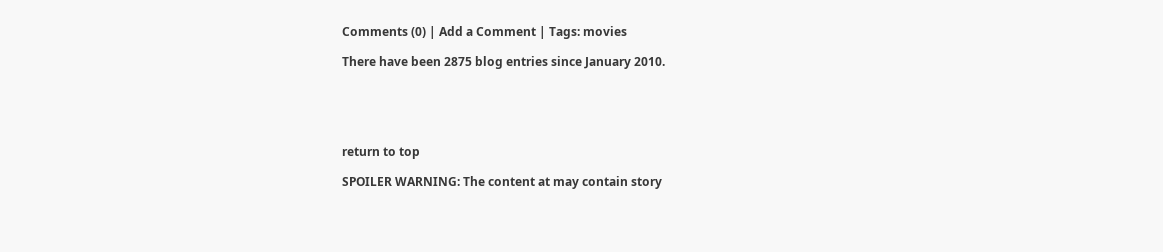Comments (0) | Add a Comment | Tags: movies

There have been 2875 blog entries since January 2010.





return to top

SPOILER WARNING: The content at may contain story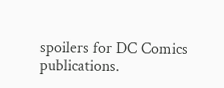spoilers for DC Comics publications.